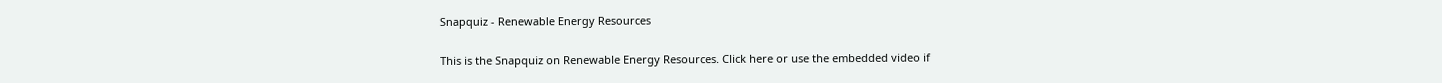Snapquiz - Renewable Energy Resources

This is the Snapquiz on Renewable Energy Resources. Click here or use the embedded video if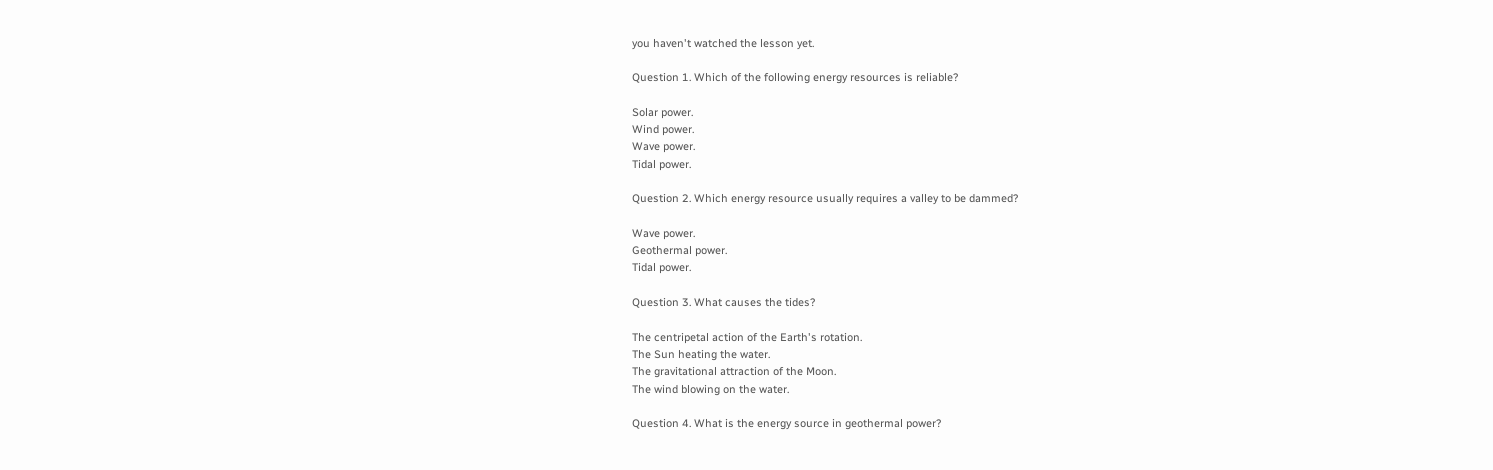you haven't watched the lesson yet.

Question 1. Which of the following energy resources is reliable?

Solar power.
Wind power.
Wave power.
Tidal power.

Question 2. Which energy resource usually requires a valley to be dammed?

Wave power.
Geothermal power.
Tidal power.

Question 3. What causes the tides?

The centripetal action of the Earth's rotation.
The Sun heating the water.
The gravitational attraction of the Moon.
The wind blowing on the water.

Question 4. What is the energy source in geothermal power?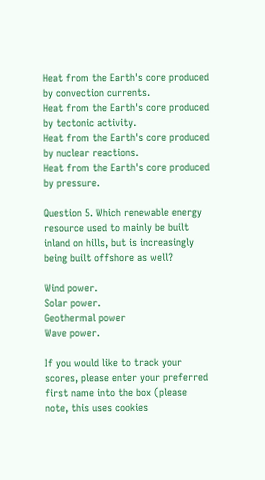Heat from the Earth's core produced by convection currents.
Heat from the Earth's core produced by tectonic activity.
Heat from the Earth's core produced by nuclear reactions.
Heat from the Earth's core produced by pressure.

Question 5. Which renewable energy resource used to mainly be built inland on hills, but is increasingly being built offshore as well?

Wind power.
Solar power.
Geothermal power
Wave power.

If you would like to track your scores, please enter your preferred first name into the box (please note, this uses cookies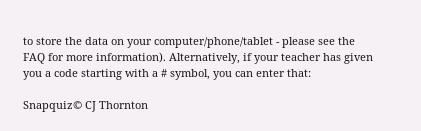to store the data on your computer/phone/tablet - please see the FAQ for more information). Alternatively, if your teacher has given you a code starting with a # symbol, you can enter that:

Snapquiz© CJ Thornton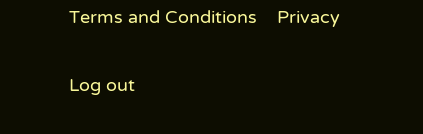Terms and Conditions    Privacy

Log out